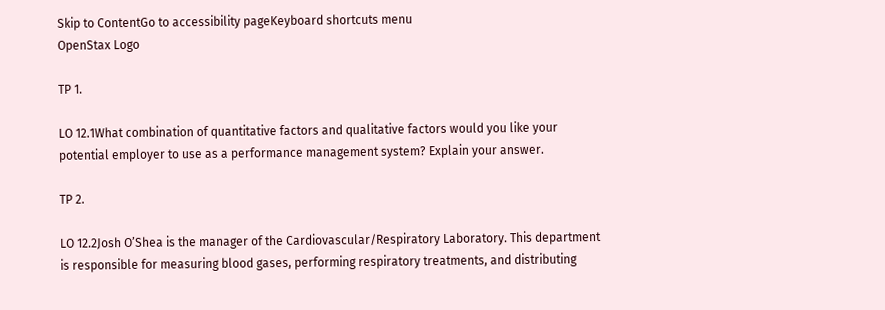Skip to ContentGo to accessibility pageKeyboard shortcuts menu
OpenStax Logo

TP 1.

LO 12.1What combination of quantitative factors and qualitative factors would you like your potential employer to use as a performance management system? Explain your answer.

TP 2.

LO 12.2Josh O’Shea is the manager of the Cardiovascular/Respiratory Laboratory. This department is responsible for measuring blood gases, performing respiratory treatments, and distributing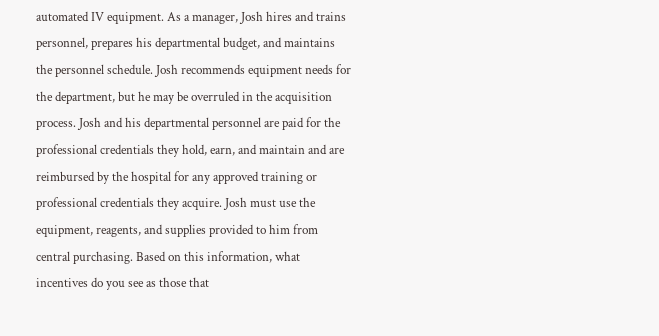automated IV equipment. As a manager, Josh hires and trains personnel, prepares his departmental budget, and maintains the personnel schedule. Josh recommends equipment needs for the department, but he may be overruled in the acquisition process. Josh and his departmental personnel are paid for the professional credentials they hold, earn, and maintain and are reimbursed by the hospital for any approved training or professional credentials they acquire. Josh must use the equipment, reagents, and supplies provided to him from central purchasing. Based on this information, what incentives do you see as those that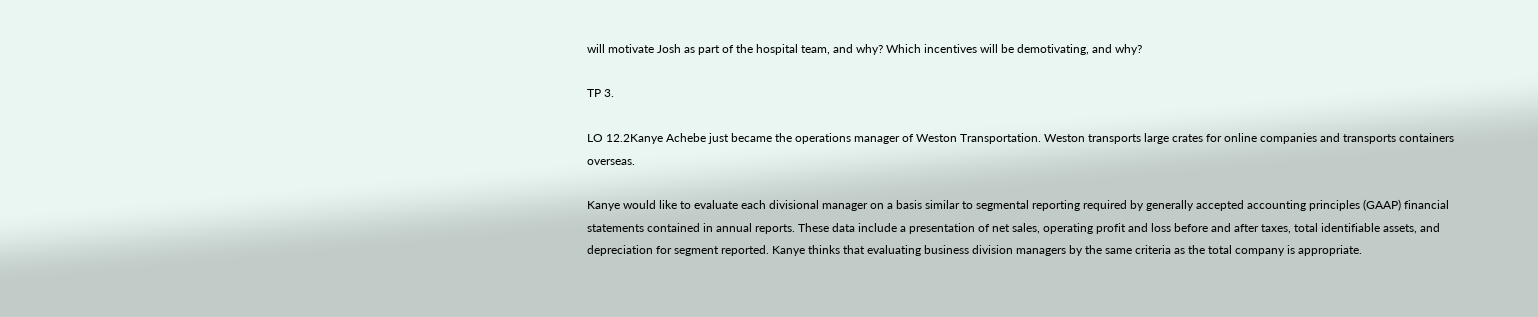will motivate Josh as part of the hospital team, and why? Which incentives will be demotivating, and why?

TP 3.

LO 12.2Kanye Achebe just became the operations manager of Weston Transportation. Weston transports large crates for online companies and transports containers overseas.

Kanye would like to evaluate each divisional manager on a basis similar to segmental reporting required by generally accepted accounting principles (GAAP) financial statements contained in annual reports. These data include a presentation of net sales, operating profit and loss before and after taxes, total identifiable assets, and depreciation for segment reported. Kanye thinks that evaluating business division managers by the same criteria as the total company is appropriate.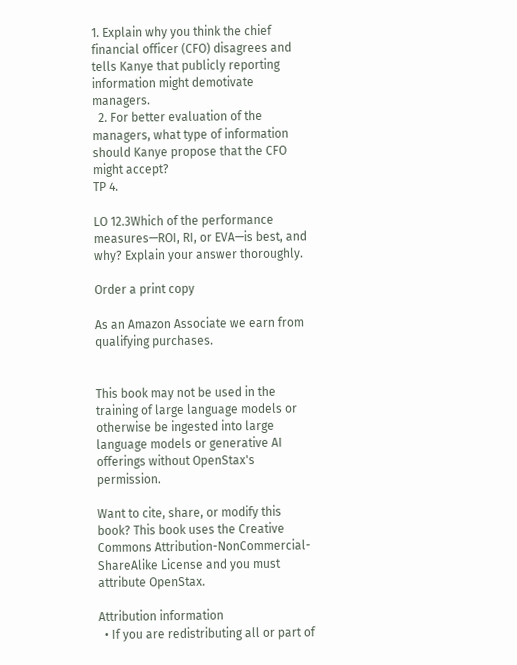1. Explain why you think the chief financial officer (CFO) disagrees and tells Kanye that publicly reporting information might demotivate managers.
  2. For better evaluation of the managers, what type of information should Kanye propose that the CFO might accept?
TP 4.

LO 12.3Which of the performance measures—ROI, RI, or EVA—is best, and why? Explain your answer thoroughly.

Order a print copy

As an Amazon Associate we earn from qualifying purchases.


This book may not be used in the training of large language models or otherwise be ingested into large language models or generative AI offerings without OpenStax's permission.

Want to cite, share, or modify this book? This book uses the Creative Commons Attribution-NonCommercial-ShareAlike License and you must attribute OpenStax.

Attribution information
  • If you are redistributing all or part of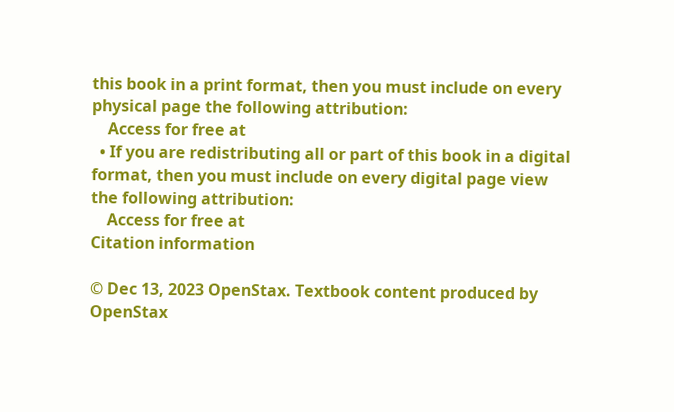this book in a print format, then you must include on every physical page the following attribution:
    Access for free at
  • If you are redistributing all or part of this book in a digital format, then you must include on every digital page view the following attribution:
    Access for free at
Citation information

© Dec 13, 2023 OpenStax. Textbook content produced by OpenStax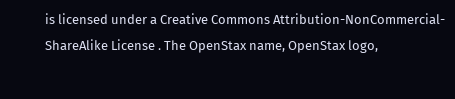is licensed under a Creative Commons Attribution-NonCommercial-ShareAlike License . The OpenStax name, OpenStax logo,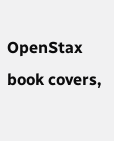OpenStax book covers,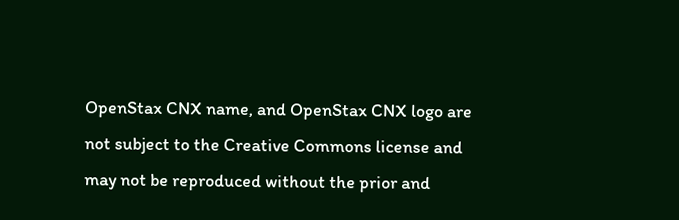OpenStax CNX name, and OpenStax CNX logo are not subject to the Creative Commons license and may not be reproduced without the prior and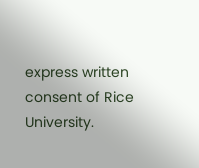express written consent of Rice University.